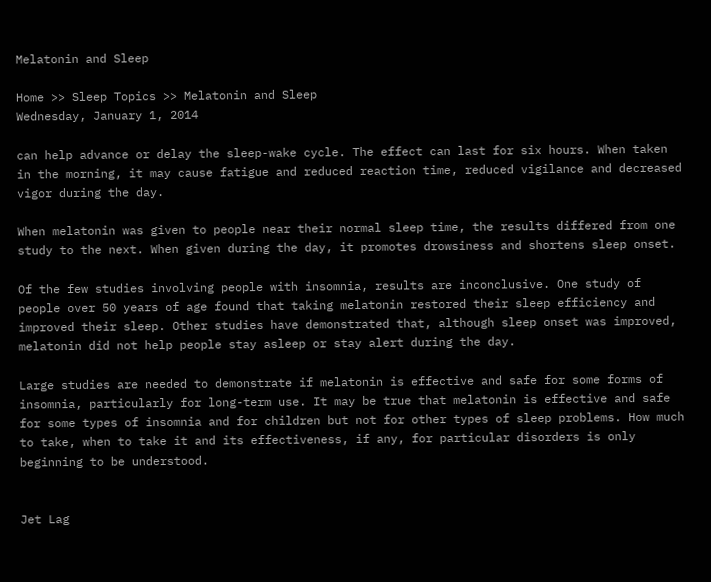Melatonin and Sleep

Home >> Sleep Topics >> Melatonin and Sleep
Wednesday, January 1, 2014

can help advance or delay the sleep-wake cycle. The effect can last for six hours. When taken in the morning, it may cause fatigue and reduced reaction time, reduced vigilance and decreased vigor during the day.

When melatonin was given to people near their normal sleep time, the results differed from one study to the next. When given during the day, it promotes drowsiness and shortens sleep onset.

Of the few studies involving people with insomnia, results are inconclusive. One study of people over 50 years of age found that taking melatonin restored their sleep efficiency and improved their sleep. Other studies have demonstrated that, although sleep onset was improved, melatonin did not help people stay asleep or stay alert during the day.

Large studies are needed to demonstrate if melatonin is effective and safe for some forms of insomnia, particularly for long-term use. It may be true that melatonin is effective and safe for some types of insomnia and for children but not for other types of sleep problems. How much to take, when to take it and its effectiveness, if any, for particular disorders is only beginning to be understood.


Jet Lag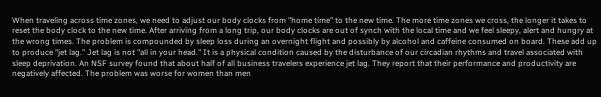When traveling across time zones, we need to adjust our body clocks from "home time" to the new time. The more time zones we cross, the longer it takes to reset the body clock to the new time. After arriving from a long trip, our body clocks are out of synch with the local time and we feel sleepy, alert and hungry at the wrong times. The problem is compounded by sleep loss during an overnight flight and possibly by alcohol and caffeine consumed on board. These add up to produce "jet lag." Jet lag is not "all in your head." It is a physical condition caused by the disturbance of our circadian rhythms and travel associated with sleep deprivation. An NSF survey found that about half of all business travelers experience jet lag. They report that their performance and productivity are negatively affected. The problem was worse for women than men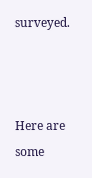surveyed.



Here are some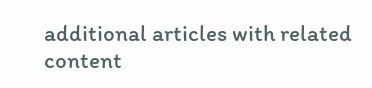additional articles with related content